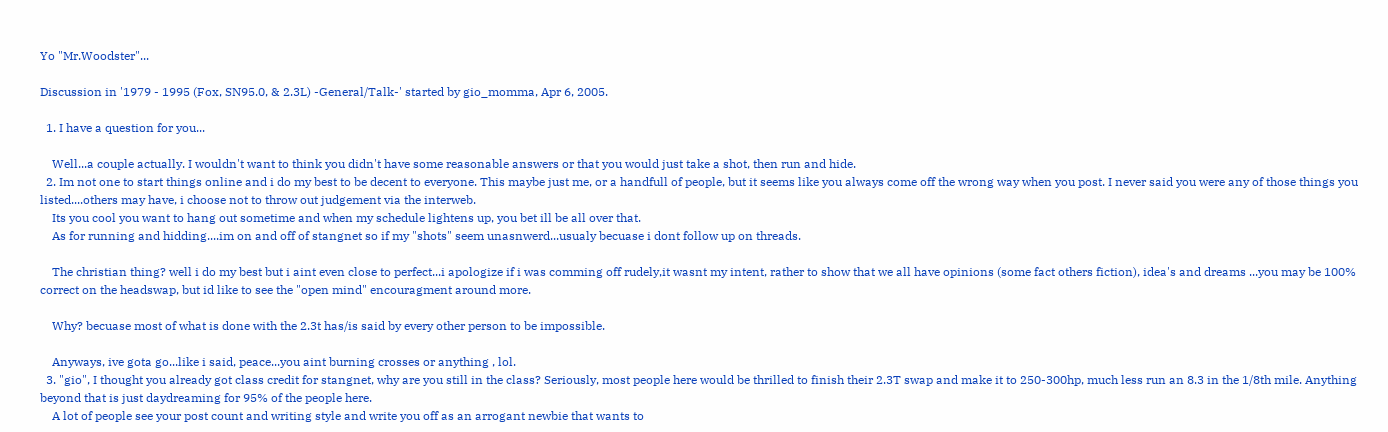Yo "Mr.Woodster"...

Discussion in '1979 - 1995 (Fox, SN95.0, & 2.3L) -General/Talk-' started by gio_momma, Apr 6, 2005.

  1. I have a question for you...

    Well...a couple actually. I wouldn't want to think you didn't have some reasonable answers or that you would just take a shot, then run and hide.
  2. Im not one to start things online and i do my best to be decent to everyone. This maybe just me, or a handfull of people, but it seems like you always come off the wrong way when you post. I never said you were any of those things you listed....others may have, i choose not to throw out judgement via the interweb.
    Its you cool you want to hang out sometime and when my schedule lightens up, you bet ill be all over that.
    As for running and hidding....im on and off of stangnet so if my "shots" seem unasnwerd...usualy becuase i dont follow up on threads.

    The christian thing? well i do my best but i aint even close to perfect...i apologize if i was comming off rudely,it wasnt my intent, rather to show that we all have opinions (some fact others fiction), idea's and dreams ...you may be 100% correct on the headswap, but id like to see the "open mind" encouragment around more.

    Why? becuase most of what is done with the 2.3t has/is said by every other person to be impossible.

    Anyways, ive gota go...like i said, peace...you aint burning crosses or anything , lol.
  3. "gio", I thought you already got class credit for stangnet, why are you still in the class? Seriously, most people here would be thrilled to finish their 2.3T swap and make it to 250-300hp, much less run an 8.3 in the 1/8th mile. Anything beyond that is just daydreaming for 95% of the people here.
    A lot of people see your post count and writing style and write you off as an arrogant newbie that wants to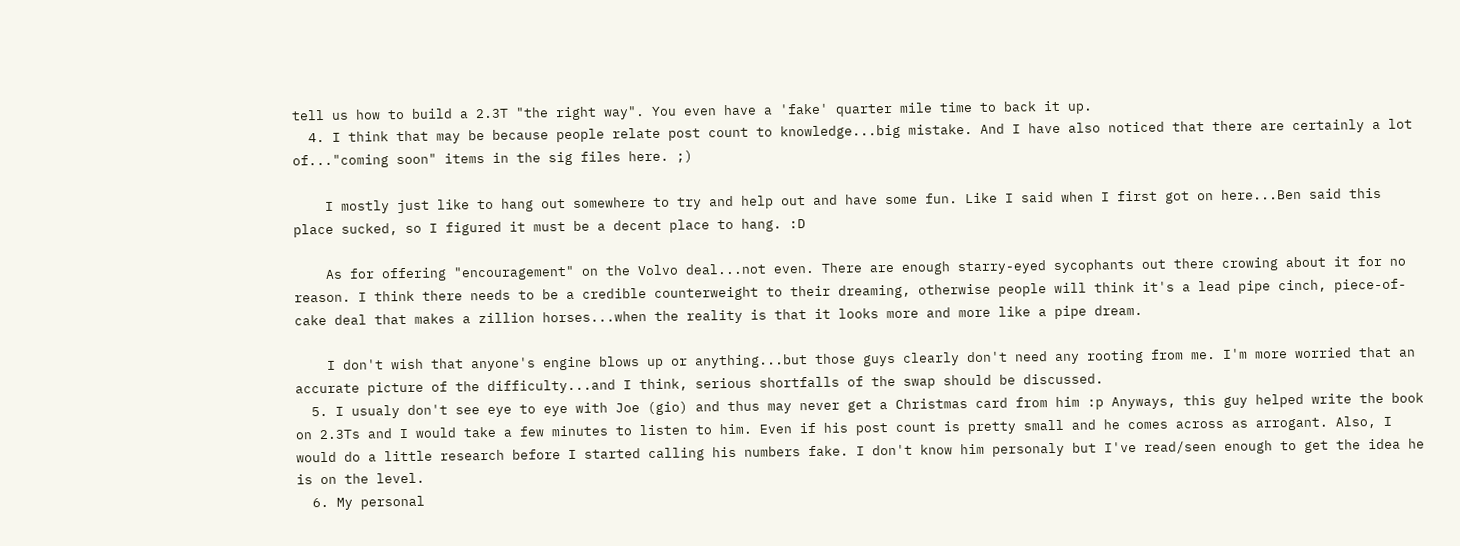tell us how to build a 2.3T "the right way". You even have a 'fake' quarter mile time to back it up.
  4. I think that may be because people relate post count to knowledge...big mistake. And I have also noticed that there are certainly a lot of..."coming soon" items in the sig files here. ;)

    I mostly just like to hang out somewhere to try and help out and have some fun. Like I said when I first got on here...Ben said this place sucked, so I figured it must be a decent place to hang. :D

    As for offering "encouragement" on the Volvo deal...not even. There are enough starry-eyed sycophants out there crowing about it for no reason. I think there needs to be a credible counterweight to their dreaming, otherwise people will think it's a lead pipe cinch, piece-of-cake deal that makes a zillion horses...when the reality is that it looks more and more like a pipe dream.

    I don't wish that anyone's engine blows up or anything...but those guys clearly don't need any rooting from me. I'm more worried that an accurate picture of the difficulty...and I think, serious shortfalls of the swap should be discussed.
  5. I usualy don't see eye to eye with Joe (gio) and thus may never get a Christmas card from him :p Anyways, this guy helped write the book on 2.3Ts and I would take a few minutes to listen to him. Even if his post count is pretty small and he comes across as arrogant. Also, I would do a little research before I started calling his numbers fake. I don't know him personaly but I've read/seen enough to get the idea he is on the level.
  6. My personal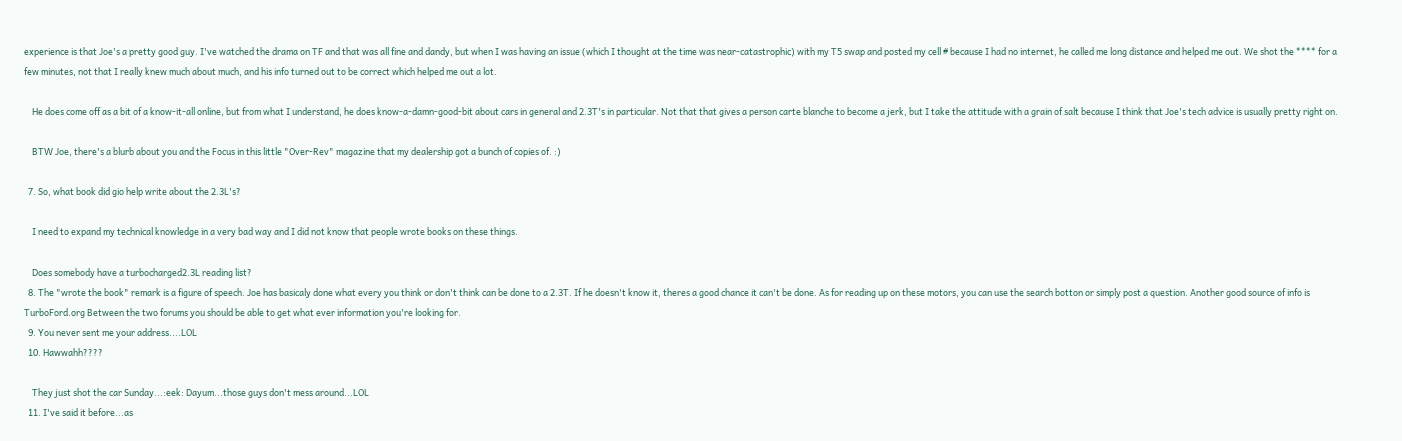experience is that Joe's a pretty good guy. I've watched the drama on TF and that was all fine and dandy, but when I was having an issue (which I thought at the time was near-catastrophic) with my T5 swap and posted my cell # because I had no internet, he called me long distance and helped me out. We shot the **** for a few minutes, not that I really knew much about much, and his info turned out to be correct which helped me out a lot.

    He does come off as a bit of a know-it-all online, but from what I understand, he does know-a-damn-good-bit about cars in general and 2.3T's in particular. Not that that gives a person carte blanche to become a jerk, but I take the attitude with a grain of salt because I think that Joe's tech advice is usually pretty right on.

    BTW Joe, there's a blurb about you and the Focus in this little "Over-Rev" magazine that my dealership got a bunch of copies of. :)

  7. So, what book did gio help write about the 2.3L's?

    I need to expand my technical knowledge in a very bad way and I did not know that people wrote books on these things.

    Does somebody have a turbocharged2.3L reading list?
  8. The "wrote the book" remark is a figure of speech. Joe has basicaly done what every you think or don't think can be done to a 2.3T. If he doesn't know it, theres a good chance it can't be done. As for reading up on these motors, you can use the search botton or simply post a question. Another good source of info is TurboFord.org Between the two forums you should be able to get what ever information you're looking for.
  9. You never sent me your address....LOL
  10. Hawwahh????

    They just shot the car Sunday...:eek: Dayum...those guys don't mess around...LOL
  11. I've said it before...as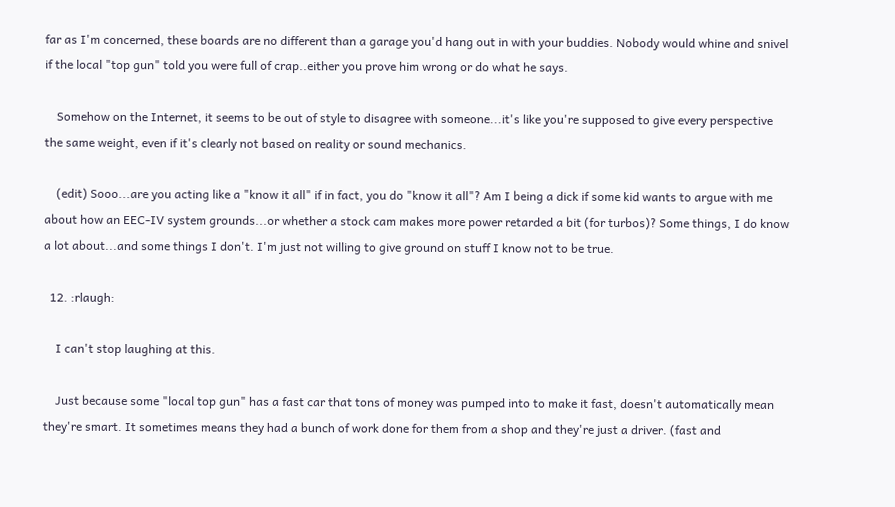far as I'm concerned, these boards are no different than a garage you'd hang out in with your buddies. Nobody would whine and snivel if the local "top gun" told you were full of crap..either you prove him wrong or do what he says.

    Somehow on the Internet, it seems to be out of style to disagree with someone...it's like you're supposed to give every perspective the same weight, even if it's clearly not based on reality or sound mechanics.

    (edit) Sooo...are you acting like a "know it all" if in fact, you do "know it all"? Am I being a dick if some kid wants to argue with me about how an EEC-IV system grounds...or whether a stock cam makes more power retarded a bit (for turbos)? Some things, I do know a lot about...and some things I don't. I'm just not willing to give ground on stuff I know not to be true.

  12. :rlaugh:

    I can't stop laughing at this.

    Just because some "local top gun" has a fast car that tons of money was pumped into to make it fast, doesn't automatically mean they're smart. It sometimes means they had a bunch of work done for them from a shop and they're just a driver. (fast and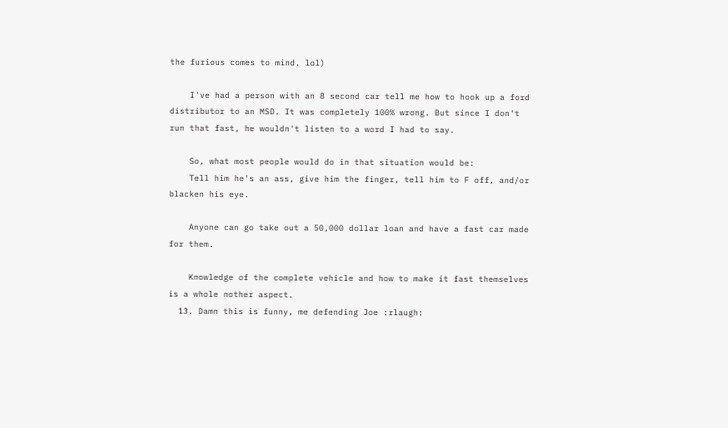the furious comes to mind. lol)

    I've had a person with an 8 second car tell me how to hook up a ford distributor to an MSD. It was completely 100% wrong. But since I don't run that fast, he wouldn't listen to a word I had to say.

    So, what most people would do in that situation would be:
    Tell him he's an ass, give him the finger, tell him to F off, and/or blacken his eye.

    Anyone can go take out a 50,000 dollar loan and have a fast car made for them.

    Knowledge of the complete vehicle and how to make it fast themselves is a whole nother aspect.
  13. Damn this is funny, me defending Joe :rlaugh: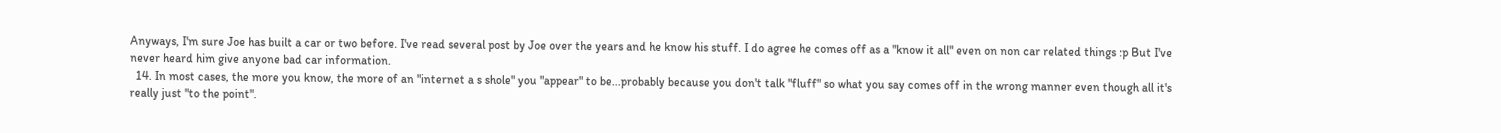Anyways, I'm sure Joe has built a car or two before. I've read several post by Joe over the years and he know his stuff. I do agree he comes off as a "know it all" even on non car related things :p But I've never heard him give anyone bad car information.
  14. In most cases, the more you know, the more of an "internet a s shole" you "appear" to be...probably because you don't talk "fluff" so what you say comes off in the wrong manner even though all it's really just "to the point".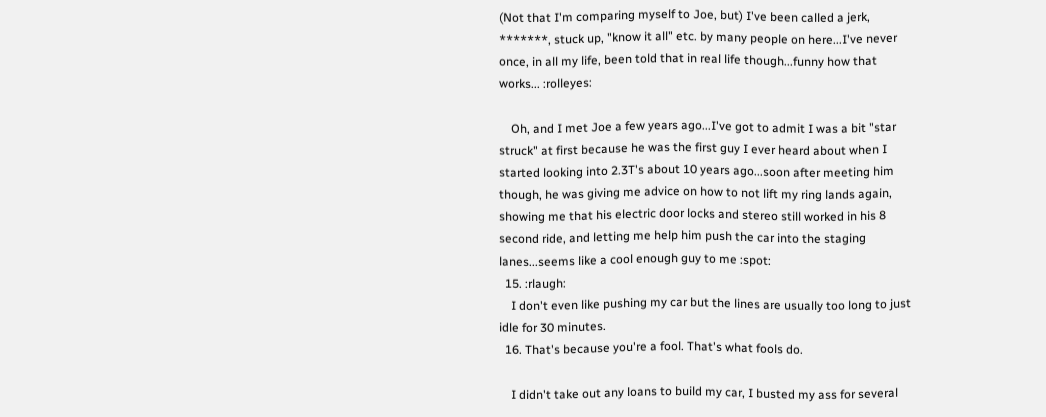(Not that I'm comparing myself to Joe, but) I've been called a jerk, *******, stuck up, "know it all" etc. by many people on here...I've never once, in all my life, been told that in real life though...funny how that works... :rolleyes:

    Oh, and I met Joe a few years ago...I've got to admit I was a bit "star struck" at first because he was the first guy I ever heard about when I started looking into 2.3T's about 10 years ago...soon after meeting him though, he was giving me advice on how to not lift my ring lands again, showing me that his electric door locks and stereo still worked in his 8 second ride, and letting me help him push the car into the staging lanes...seems like a cool enough guy to me :spot:
  15. :rlaugh:
    I don't even like pushing my car but the lines are usually too long to just idle for 30 minutes.
  16. That's because you're a fool. That's what fools do.

    I didn't take out any loans to build my car, I busted my ass for several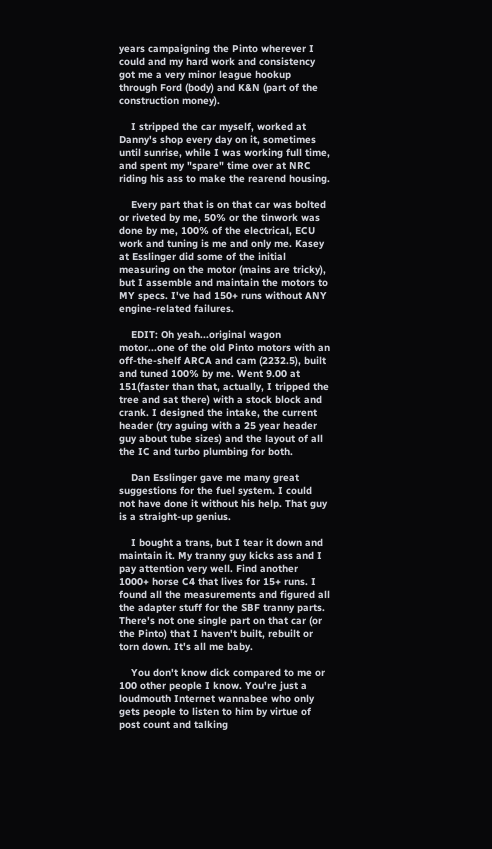years campaigning the Pinto wherever I could and my hard work and consistency got me a very minor league hookup through Ford (body) and K&N (part of the construction money).

    I stripped the car myself, worked at Danny's shop every day on it, sometimes until sunrise, while I was working full time, and spent my "spare" time over at NRC riding his ass to make the rearend housing.

    Every part that is on that car was bolted or riveted by me, 50% or the tinwork was done by me, 100% of the electrical, ECU work and tuning is me and only me. Kasey at Esslinger did some of the initial measuring on the motor (mains are tricky), but I assemble and maintain the motors to MY specs. I've had 150+ runs without ANY engine-related failures.

    EDIT: Oh yeah...original wagon motor...one of the old Pinto motors with an off-the-shelf ARCA and cam (2232.5), built and tuned 100% by me. Went 9.00 at 151(faster than that, actually, I tripped the tree and sat there) with a stock block and crank. I designed the intake, the current header (try aguing with a 25 year header guy about tube sizes) and the layout of all the IC and turbo plumbing for both.

    Dan Esslinger gave me many great suggestions for the fuel system. I could not have done it without his help. That guy is a straight-up genius.

    I bought a trans, but I tear it down and maintain it. My tranny guy kicks ass and I pay attention very well. Find another 1000+ horse C4 that lives for 15+ runs. I found all the measurements and figured all the adapter stuff for the SBF tranny parts. There's not one single part on that car (or the Pinto) that I haven't built, rebuilt or torn down. It's all me baby.

    You don't know dick compared to me or 100 other people I know. You're just a loudmouth Internet wannabee who only gets people to listen to him by virtue of post count and talking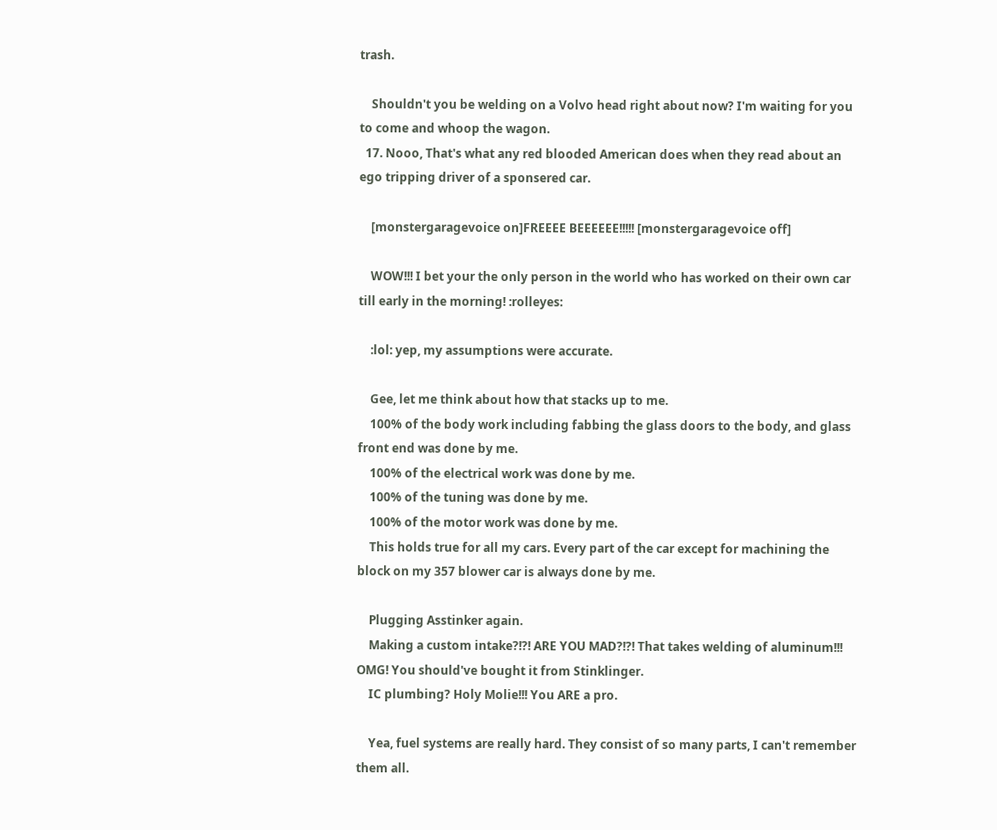trash.

    Shouldn't you be welding on a Volvo head right about now? I'm waiting for you to come and whoop the wagon.
  17. Nooo, That's what any red blooded American does when they read about an ego tripping driver of a sponsered car.

    [monstergaragevoice on]FREEEE BEEEEEE!!!!! [monstergaragevoice off]

    WOW!!! I bet your the only person in the world who has worked on their own car till early in the morning! :rolleyes:

    :lol: yep, my assumptions were accurate.

    Gee, let me think about how that stacks up to me.
    100% of the body work including fabbing the glass doors to the body, and glass front end was done by me.
    100% of the electrical work was done by me.
    100% of the tuning was done by me.
    100% of the motor work was done by me.
    This holds true for all my cars. Every part of the car except for machining the block on my 357 blower car is always done by me.

    Plugging Asstinker again.
    Making a custom intake?!?! ARE YOU MAD?!?! That takes welding of aluminum!!! OMG! You should've bought it from Stinklinger.
    IC plumbing? Holy Molie!!! You ARE a pro.

    Yea, fuel systems are really hard. They consist of so many parts, I can't remember them all.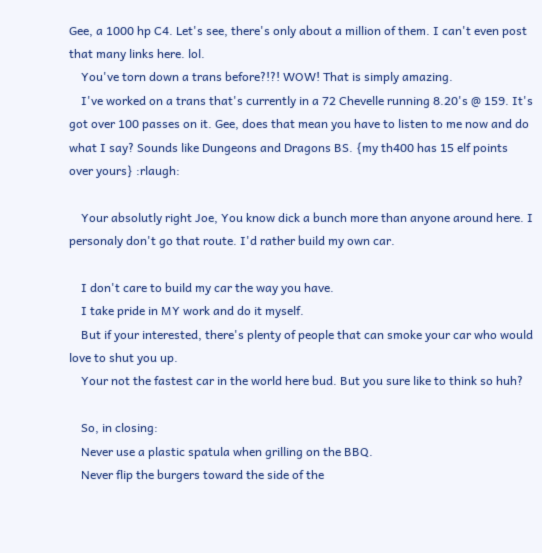Gee, a 1000 hp C4. Let's see, there's only about a million of them. I can't even post that many links here. lol.
    You've torn down a trans before?!?! WOW! That is simply amazing.
    I've worked on a trans that's currently in a 72 Chevelle running 8.20's @ 159. It's got over 100 passes on it. Gee, does that mean you have to listen to me now and do what I say? Sounds like Dungeons and Dragons BS. {my th400 has 15 elf points over yours} :rlaugh:

    Your absolutly right Joe, You know dick a bunch more than anyone around here. I personaly don't go that route. I'd rather build my own car.

    I don't care to build my car the way you have.
    I take pride in MY work and do it myself.
    But if your interested, there's plenty of people that can smoke your car who would love to shut you up.
    Your not the fastest car in the world here bud. But you sure like to think so huh?

    So, in closing:
    Never use a plastic spatula when grilling on the BBQ.
    Never flip the burgers toward the side of the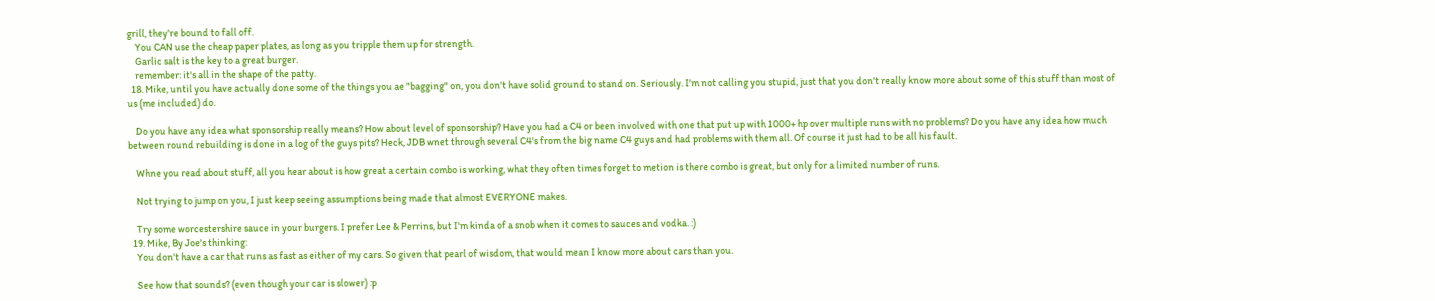grill, they're bound to fall off.
    You CAN use the cheap paper plates, as long as you tripple them up for strength.
    Garlic salt is the key to a great burger.
    remember: it's all in the shape of the patty.
  18. Mike, until you have actually done some of the things you ae "bagging" on, you don't have solid ground to stand on. Seriously. I'm not calling you stupid, just that you don't really know more about some of this stuff than most of us (me included) do.

    Do you have any idea what sponsorship really means? How about level of sponsorship? Have you had a C4 or been involved with one that put up with 1000+ hp over multiple runs with no problems? Do you have any idea how much between round rebuilding is done in a log of the guys pits? Heck, JDB wnet through several C4's from the big name C4 guys and had problems with them all. Of course it just had to be all his fault.

    Whne you read about stuff, all you hear about is how great a certain combo is working, what they often times forget to metion is there combo is great, but only for a limited number of runs.

    Not trying to jump on you, I just keep seeing assumptions being made that almost EVERYONE makes.

    Try some worcestershire sauce in your burgers. I prefer Lee & Perrins, but I'm kinda of a snob when it comes to sauces and vodka. :)
  19. Mike, By Joe's thinking:
    You don't have a car that runs as fast as either of my cars. So given that pearl of wisdom, that would mean I know more about cars than you.

    See how that sounds? (even though your car is slower) :p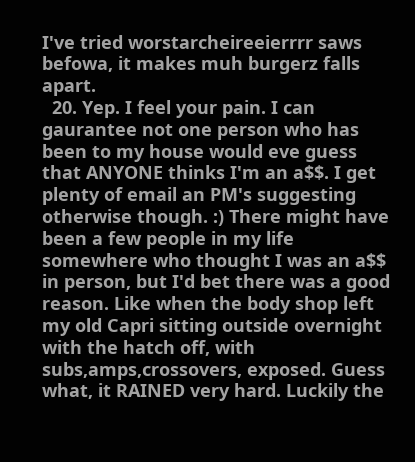I've tried worstarcheireeierrrr saws befowa, it makes muh burgerz falls apart.
  20. Yep. I feel your pain. I can gaurantee not one person who has been to my house would eve guess that ANYONE thinks I'm an a$$. I get plenty of email an PM's suggesting otherwise though. :) There might have been a few people in my life somewhere who thought I was an a$$ in person, but I'd bet there was a good reason. Like when the body shop left my old Capri sitting outside overnight with the hatch off, with subs,amps,crossovers, exposed. Guess what, it RAINED very hard. Luckily the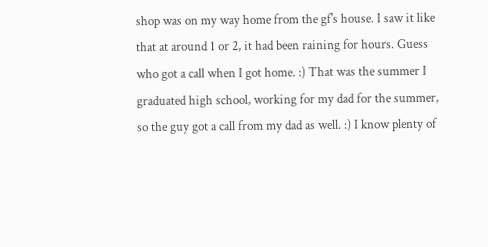shop was on my way home from the gf's house. I saw it like that at around 1 or 2, it had been raining for hours. Guess who got a call when I got home. :) That was the summer I graduated high school, working for my dad for the summer, so the guy got a call from my dad as well. :) I know plenty of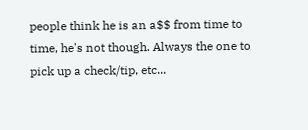people think he is an a$$ from time to time, he's not though. Always the one to pick up a check/tip, etc...